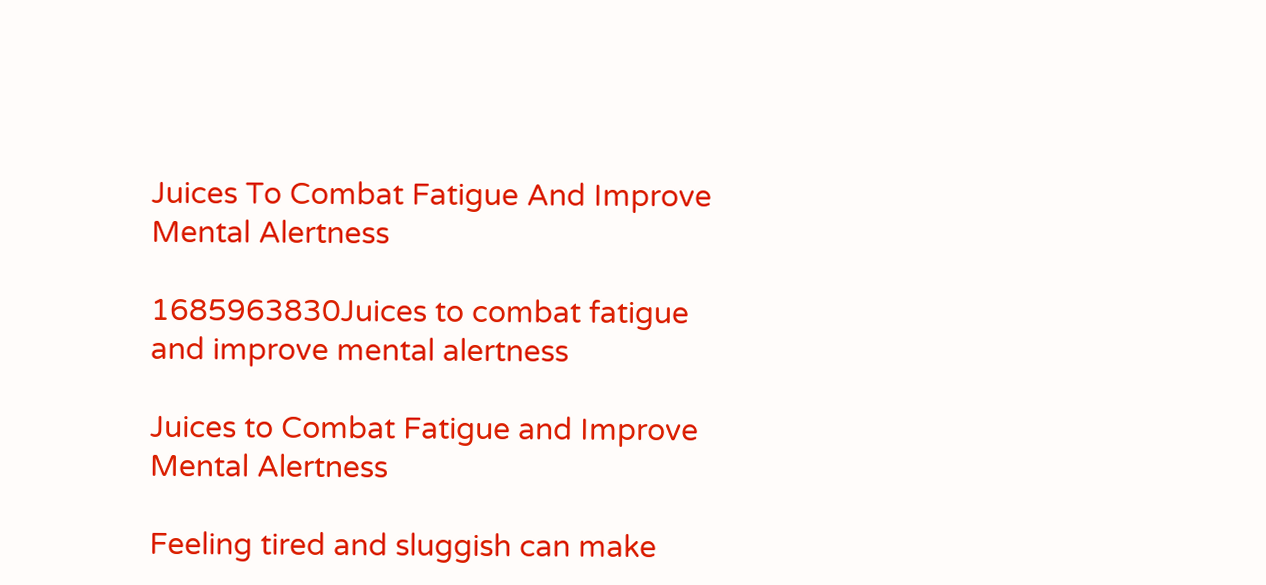Juices To Combat Fatigue And Improve Mental Alertness

1685963830Juices to combat fatigue and improve mental alertness

Juices to Combat Fatigue and Improve Mental Alertness

Feeling tired and sluggish can make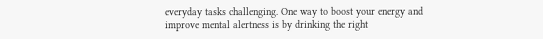everyday tasks challenging. One way to boost your energy and improve mental alertness is by drinking the right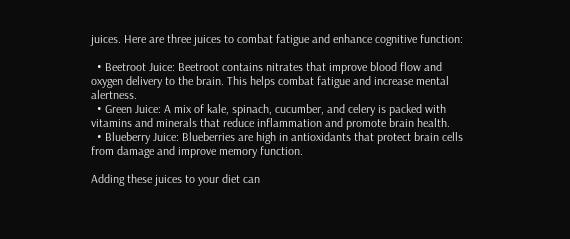juices. Here are three juices to combat fatigue and enhance cognitive function:

  • Beetroot Juice: Beetroot contains nitrates that improve blood flow and oxygen delivery to the brain. This helps combat fatigue and increase mental alertness.
  • Green Juice: A mix of kale, spinach, cucumber, and celery is packed with vitamins and minerals that reduce inflammation and promote brain health.
  • Blueberry Juice: Blueberries are high in antioxidants that protect brain cells from damage and improve memory function.

Adding these juices to your diet can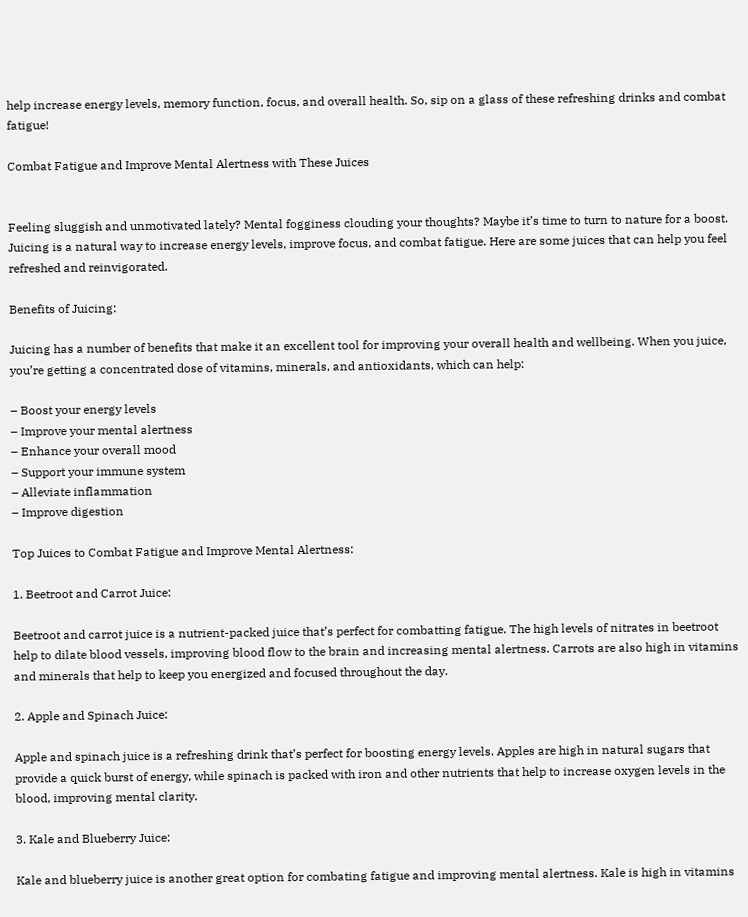help increase energy levels, memory function, focus, and overall health. So, sip on a glass of these refreshing drinks and combat fatigue!

Combat Fatigue and Improve Mental Alertness with These Juices


Feeling sluggish and unmotivated lately? Mental fogginess clouding your thoughts? Maybe it’s time to turn to nature for a boost. Juicing is a natural way to increase energy levels, improve focus, and combat fatigue. Here are some juices that can help you feel refreshed and reinvigorated.

Benefits of Juicing:

Juicing has a number of benefits that make it an excellent tool for improving your overall health and wellbeing. When you juice, you’re getting a concentrated dose of vitamins, minerals, and antioxidants, which can help:

– Boost your energy levels
– Improve your mental alertness
– Enhance your overall mood
– Support your immune system
– Alleviate inflammation
– Improve digestion

Top Juices to Combat Fatigue and Improve Mental Alertness:

1. Beetroot and Carrot Juice:

Beetroot and carrot juice is a nutrient-packed juice that’s perfect for combatting fatigue. The high levels of nitrates in beetroot help to dilate blood vessels, improving blood flow to the brain and increasing mental alertness. Carrots are also high in vitamins and minerals that help to keep you energized and focused throughout the day.

2. Apple and Spinach Juice:

Apple and spinach juice is a refreshing drink that’s perfect for boosting energy levels. Apples are high in natural sugars that provide a quick burst of energy, while spinach is packed with iron and other nutrients that help to increase oxygen levels in the blood, improving mental clarity.

3. Kale and Blueberry Juice:

Kale and blueberry juice is another great option for combating fatigue and improving mental alertness. Kale is high in vitamins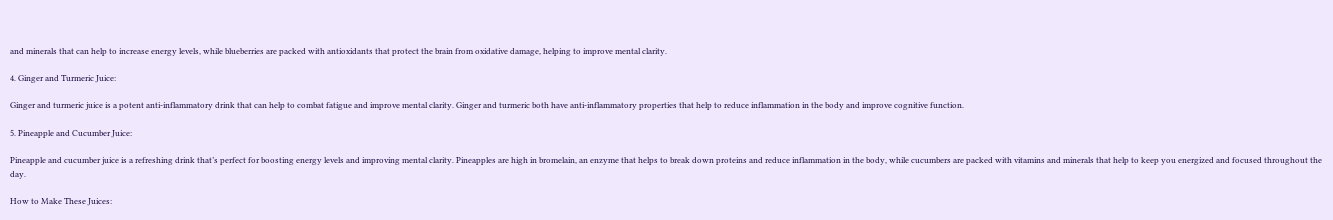and minerals that can help to increase energy levels, while blueberries are packed with antioxidants that protect the brain from oxidative damage, helping to improve mental clarity.

4. Ginger and Turmeric Juice:

Ginger and turmeric juice is a potent anti-inflammatory drink that can help to combat fatigue and improve mental clarity. Ginger and turmeric both have anti-inflammatory properties that help to reduce inflammation in the body and improve cognitive function.

5. Pineapple and Cucumber Juice:

Pineapple and cucumber juice is a refreshing drink that’s perfect for boosting energy levels and improving mental clarity. Pineapples are high in bromelain, an enzyme that helps to break down proteins and reduce inflammation in the body, while cucumbers are packed with vitamins and minerals that help to keep you energized and focused throughout the day.

How to Make These Juices: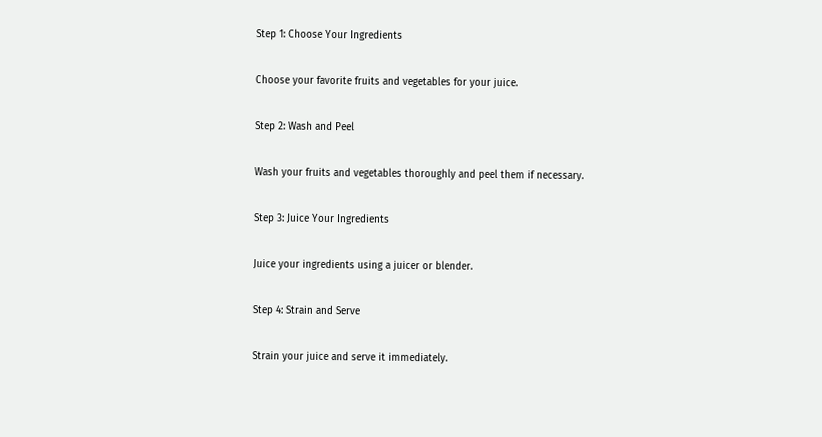Step 1: Choose Your Ingredients

Choose your favorite fruits and vegetables for your juice.

Step 2: Wash and Peel

Wash your fruits and vegetables thoroughly and peel them if necessary.

Step 3: Juice Your Ingredients

Juice your ingredients using a juicer or blender.

Step 4: Strain and Serve

Strain your juice and serve it immediately.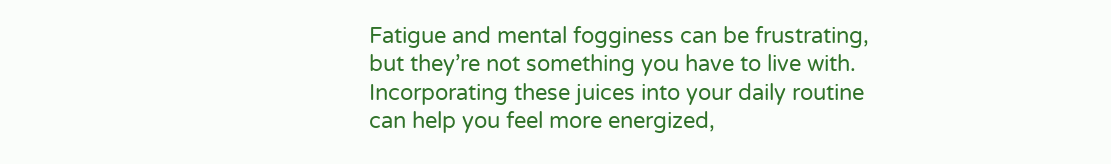Fatigue and mental fogginess can be frustrating, but they’re not something you have to live with. Incorporating these juices into your daily routine can help you feel more energized,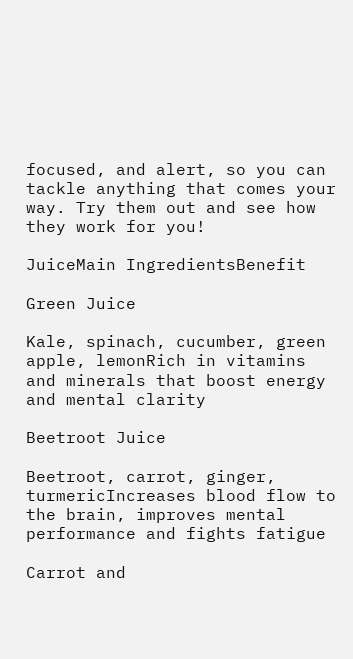focused, and alert, so you can tackle anything that comes your way. Try them out and see how they work for you!

JuiceMain IngredientsBenefit

Green Juice

Kale, spinach, cucumber, green apple, lemonRich in vitamins and minerals that boost energy and mental clarity

Beetroot Juice

Beetroot, carrot, ginger, turmericIncreases blood flow to the brain, improves mental performance and fights fatigue

Carrot and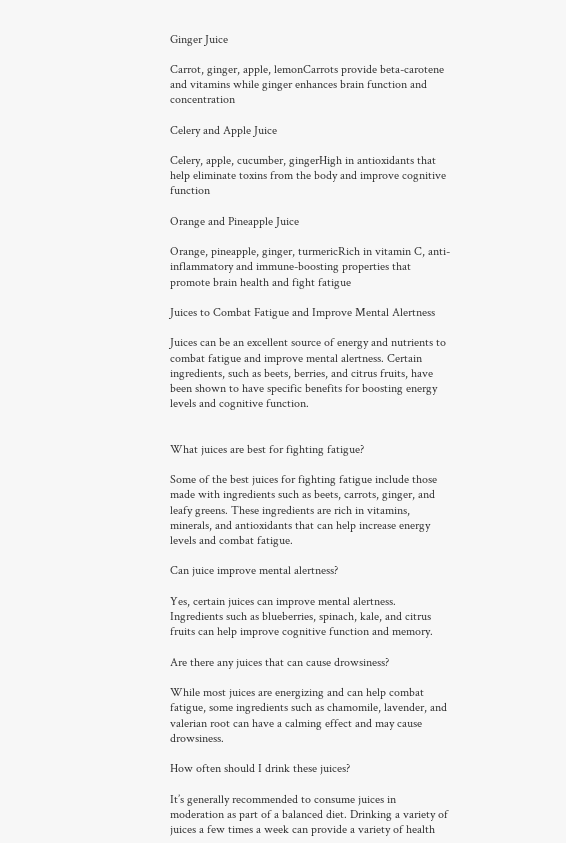Ginger Juice

Carrot, ginger, apple, lemonCarrots provide beta-carotene and vitamins while ginger enhances brain function and concentration

Celery and Apple Juice

Celery, apple, cucumber, gingerHigh in antioxidants that help eliminate toxins from the body and improve cognitive function

Orange and Pineapple Juice

Orange, pineapple, ginger, turmericRich in vitamin C, anti-inflammatory and immune-boosting properties that promote brain health and fight fatigue

Juices to Combat Fatigue and Improve Mental Alertness

Juices can be an excellent source of energy and nutrients to combat fatigue and improve mental alertness. Certain ingredients, such as beets, berries, and citrus fruits, have been shown to have specific benefits for boosting energy levels and cognitive function.


What juices are best for fighting fatigue?

Some of the best juices for fighting fatigue include those made with ingredients such as beets, carrots, ginger, and leafy greens. These ingredients are rich in vitamins, minerals, and antioxidants that can help increase energy levels and combat fatigue.

Can juice improve mental alertness?

Yes, certain juices can improve mental alertness. Ingredients such as blueberries, spinach, kale, and citrus fruits can help improve cognitive function and memory.

Are there any juices that can cause drowsiness?

While most juices are energizing and can help combat fatigue, some ingredients such as chamomile, lavender, and valerian root can have a calming effect and may cause drowsiness.

How often should I drink these juices?

It’s generally recommended to consume juices in moderation as part of a balanced diet. Drinking a variety of juices a few times a week can provide a variety of health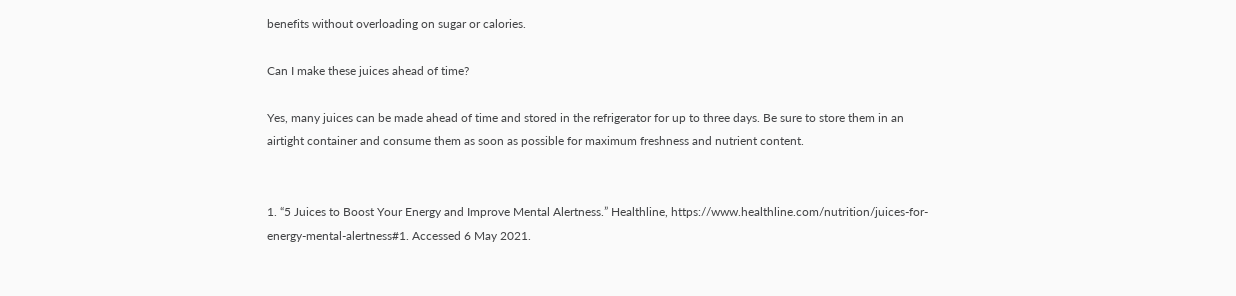benefits without overloading on sugar or calories.

Can I make these juices ahead of time?

Yes, many juices can be made ahead of time and stored in the refrigerator for up to three days. Be sure to store them in an airtight container and consume them as soon as possible for maximum freshness and nutrient content.


1. “5 Juices to Boost Your Energy and Improve Mental Alertness.” Healthline, https://www.healthline.com/nutrition/juices-for-energy-mental-alertness#1. Accessed 6 May 2021.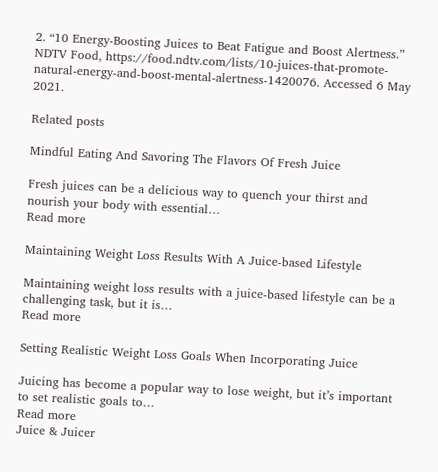2. “10 Energy-Boosting Juices to Beat Fatigue and Boost Alertness.” NDTV Food, https://food.ndtv.com/lists/10-juices-that-promote-natural-energy-and-boost-mental-alertness-1420076. Accessed 6 May 2021.

Related posts

Mindful Eating And Savoring The Flavors Of Fresh Juice

Fresh juices can be a delicious way to quench your thirst and nourish your body with essential…
Read more

Maintaining Weight Loss Results With A Juice-based Lifestyle

Maintaining weight loss results with a juice-based lifestyle can be a challenging task, but it is…
Read more

Setting Realistic Weight Loss Goals When Incorporating Juice

Juicing has become a popular way to lose weight, but it’s important to set realistic goals to…
Read more
Juice & Juicer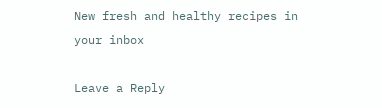New fresh and healthy recipes in your inbox

Leave a Reply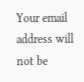Your email address will not be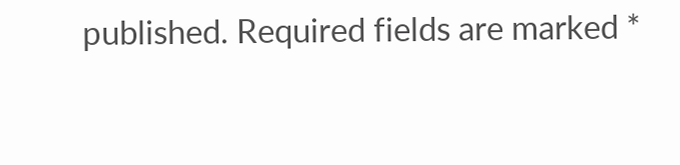published. Required fields are marked *